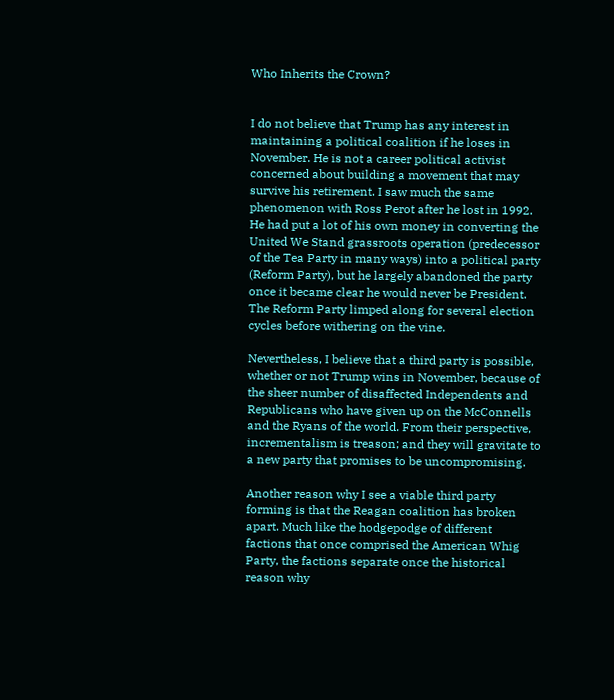Who Inherits the Crown?


I do not believe that Trump has any interest in maintaining a political coalition if he loses in November. He is not a career political activist concerned about building a movement that may survive his retirement. I saw much the same phenomenon with Ross Perot after he lost in 1992. He had put a lot of his own money in converting the United We Stand grassroots operation (predecessor of the Tea Party in many ways) into a political party (Reform Party), but he largely abandoned the party once it became clear he would never be President. The Reform Party limped along for several election cycles before withering on the vine.

Nevertheless, I believe that a third party is possible, whether or not Trump wins in November, because of the sheer number of disaffected Independents and Republicans who have given up on the McConnells and the Ryans of the world. From their perspective, incrementalism is treason; and they will gravitate to a new party that promises to be uncompromising.

Another reason why I see a viable third party forming is that the Reagan coalition has broken apart. Much like the hodgepodge of different factions that once comprised the American Whig Party, the factions separate once the historical reason why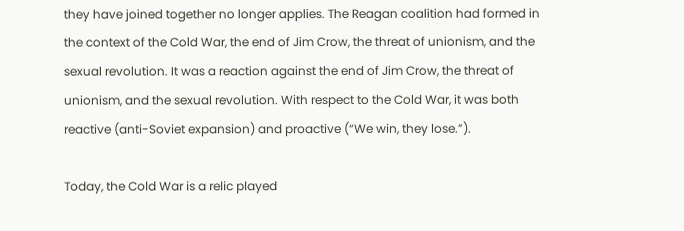they have joined together no longer applies. The Reagan coalition had formed in the context of the Cold War, the end of Jim Crow, the threat of unionism, and the sexual revolution. It was a reaction against the end of Jim Crow, the threat of unionism, and the sexual revolution. With respect to the Cold War, it was both reactive (anti-Soviet expansion) and proactive (“We win, they lose.”).

Today, the Cold War is a relic played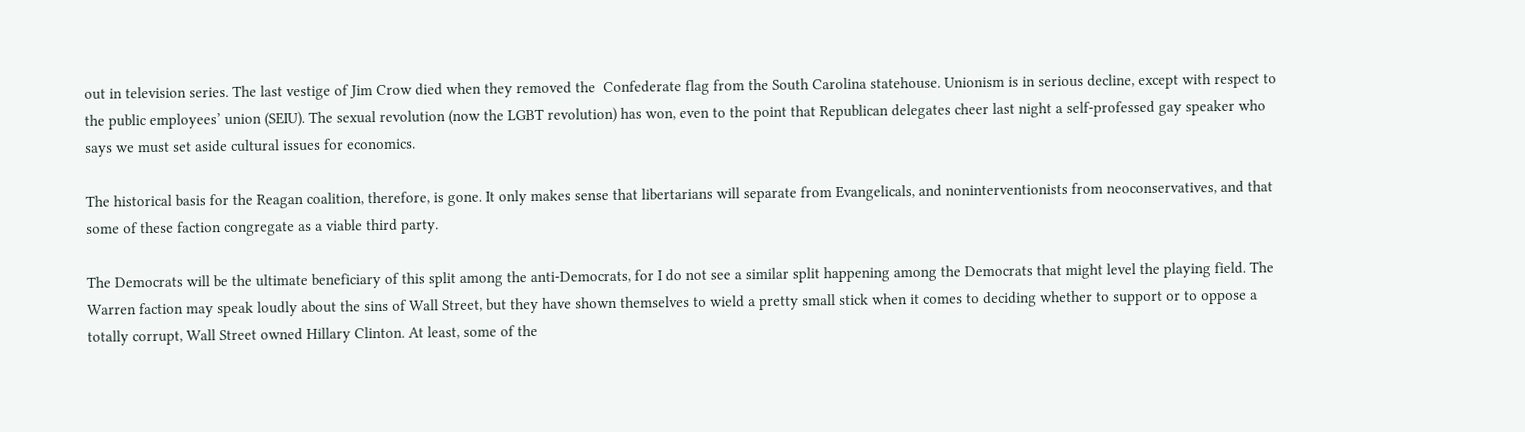out in television series. The last vestige of Jim Crow died when they removed the  Confederate flag from the South Carolina statehouse. Unionism is in serious decline, except with respect to the public employees’ union (SEIU). The sexual revolution (now the LGBT revolution) has won, even to the point that Republican delegates cheer last night a self-professed gay speaker who says we must set aside cultural issues for economics.

The historical basis for the Reagan coalition, therefore, is gone. It only makes sense that libertarians will separate from Evangelicals, and noninterventionists from neoconservatives, and that some of these faction congregate as a viable third party.

The Democrats will be the ultimate beneficiary of this split among the anti-Democrats, for I do not see a similar split happening among the Democrats that might level the playing field. The Warren faction may speak loudly about the sins of Wall Street, but they have shown themselves to wield a pretty small stick when it comes to deciding whether to support or to oppose a totally corrupt, Wall Street owned Hillary Clinton. At least, some of the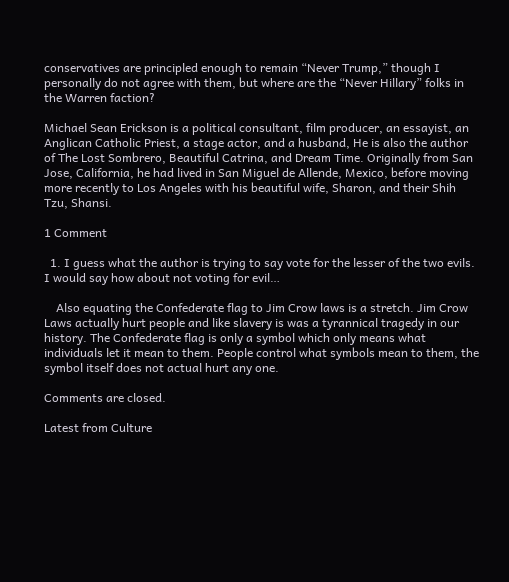conservatives are principled enough to remain “Never Trump,” though I personally do not agree with them, but where are the “Never Hillary” folks in the Warren faction?

Michael Sean Erickson is a political consultant, film producer, an essayist, an Anglican Catholic Priest, a stage actor, and a husband, He is also the author of The Lost Sombrero, Beautiful Catrina, and Dream Time. Originally from San Jose, California, he had lived in San Miguel de Allende, Mexico, before moving more recently to Los Angeles with his beautiful wife, Sharon, and their Shih Tzu, Shansi.

1 Comment

  1. I guess what the author is trying to say vote for the lesser of the two evils. I would say how about not voting for evil…

    Also equating the Confederate flag to Jim Crow laws is a stretch. Jim Crow Laws actually hurt people and like slavery is was a tyrannical tragedy in our history. The Confederate flag is only a symbol which only means what individuals let it mean to them. People control what symbols mean to them, the symbol itself does not actual hurt any one.

Comments are closed.

Latest from Culture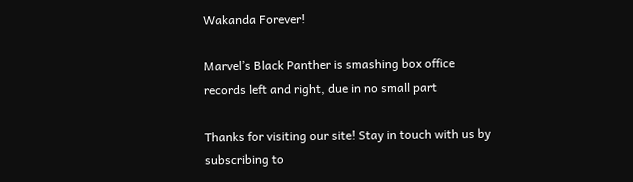Wakanda Forever!

Marvel’s Black Panther is smashing box office records left and right, due in no small part

Thanks for visiting our site! Stay in touch with us by subscribing to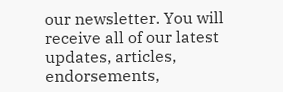our newsletter. You will receive all of our latest updates, articles, endorsements,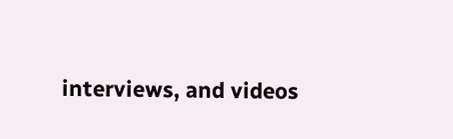interviews, and videos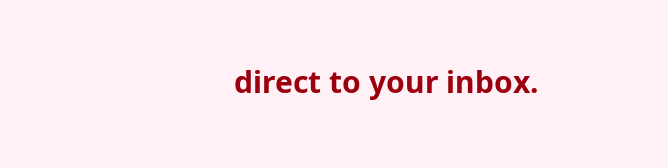direct to your inbox.